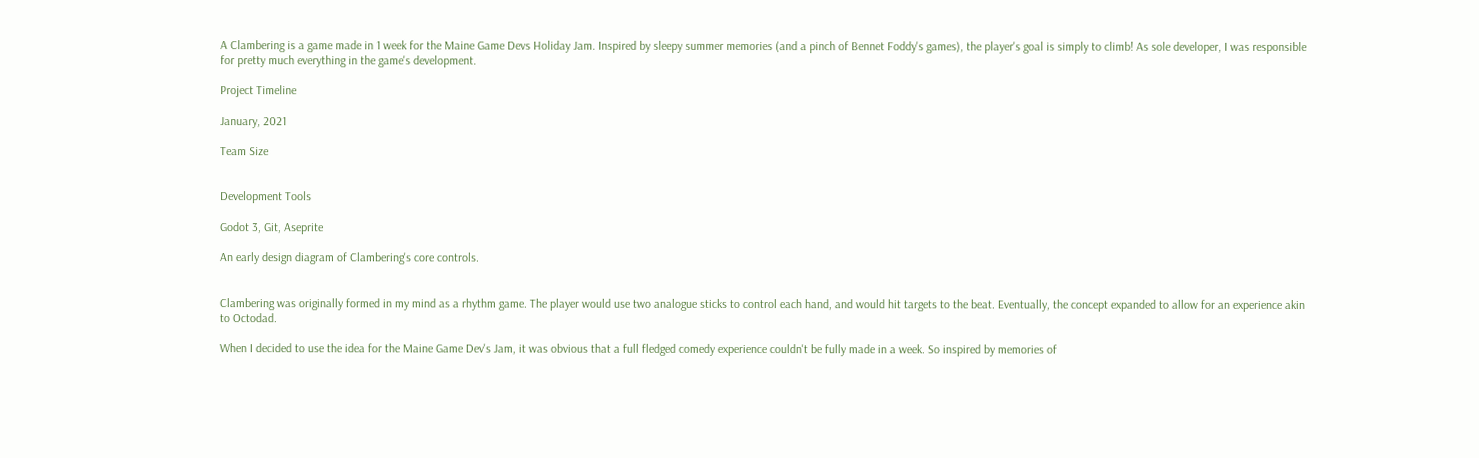A Clambering is a game made in 1 week for the Maine Game Devs Holiday Jam. Inspired by sleepy summer memories (and a pinch of Bennet Foddy's games), the player's goal is simply to climb! As sole developer, I was responsible for pretty much everything in the game's development.

Project Timeline

January, 2021

Team Size


Development Tools

Godot 3, Git, Aseprite

An early design diagram of Clambering's core controls.


Clambering was originally formed in my mind as a rhythm game. The player would use two analogue sticks to control each hand, and would hit targets to the beat. Eventually, the concept expanded to allow for an experience akin to Octodad.

When I decided to use the idea for the Maine Game Dev's Jam, it was obvious that a full fledged comedy experience couldn't be fully made in a week. So inspired by memories of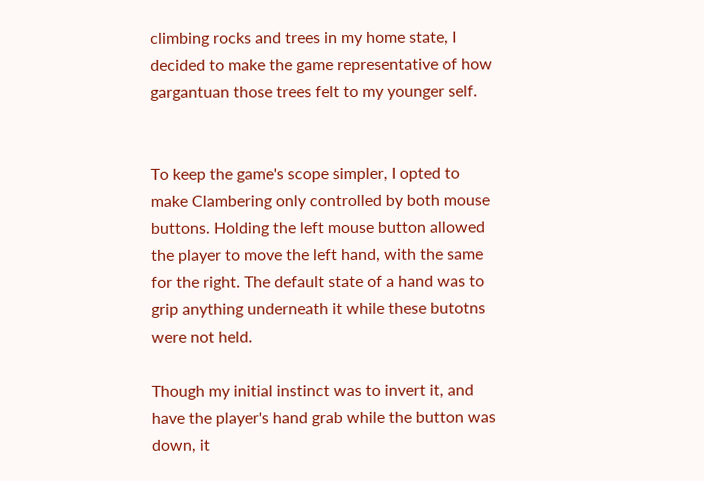climbing rocks and trees in my home state, I decided to make the game representative of how gargantuan those trees felt to my younger self.


To keep the game's scope simpler, I opted to make Clambering only controlled by both mouse buttons. Holding the left mouse button allowed the player to move the left hand, with the same for the right. The default state of a hand was to grip anything underneath it while these butotns were not held.

Though my initial instinct was to invert it, and have the player's hand grab while the button was down, it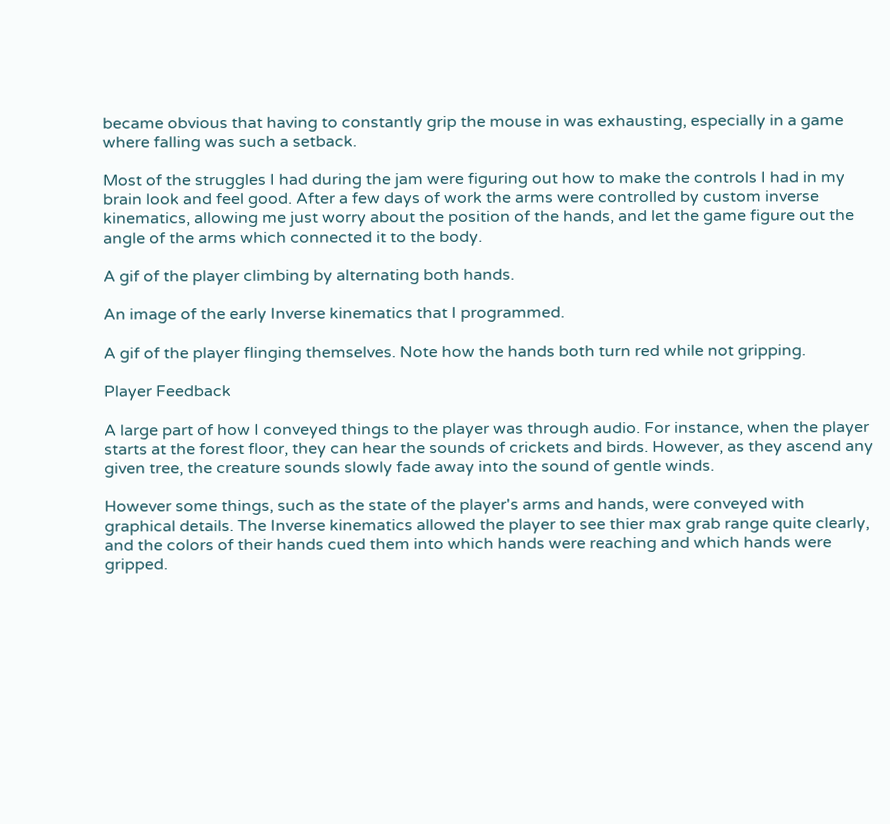became obvious that having to constantly grip the mouse in was exhausting, especially in a game where falling was such a setback.

Most of the struggles I had during the jam were figuring out how to make the controls I had in my brain look and feel good. After a few days of work the arms were controlled by custom inverse kinematics, allowing me just worry about the position of the hands, and let the game figure out the angle of the arms which connected it to the body.

A gif of the player climbing by alternating both hands.

An image of the early Inverse kinematics that I programmed.

A gif of the player flinging themselves. Note how the hands both turn red while not gripping.

Player Feedback

A large part of how I conveyed things to the player was through audio. For instance, when the player starts at the forest floor, they can hear the sounds of crickets and birds. However, as they ascend any given tree, the creature sounds slowly fade away into the sound of gentle winds.

However some things, such as the state of the player's arms and hands, were conveyed with graphical details. The Inverse kinematics allowed the player to see thier max grab range quite clearly, and the colors of their hands cued them into which hands were reaching and which hands were gripped.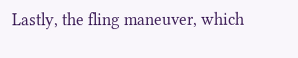Lastly, the fling maneuver, which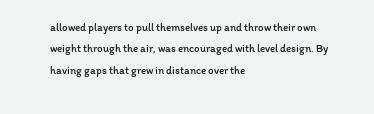allowed players to pull themselves up and throw their own weight through the air, was encouraged with level design. By having gaps that grew in distance over the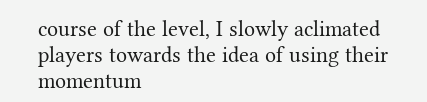course of the level, I slowly aclimated players towards the idea of using their momentum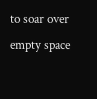to soar over empty space